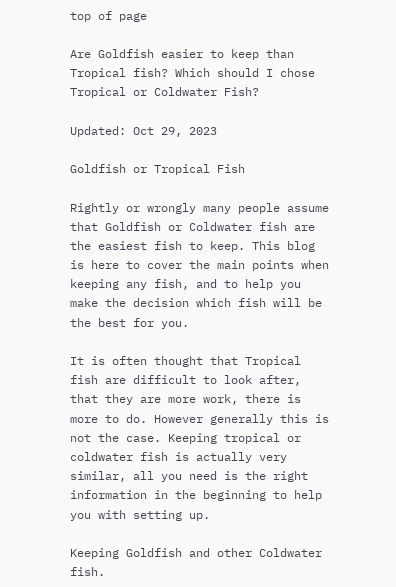top of page

Are Goldfish easier to keep than Tropical fish? Which should I chose Tropical or Coldwater Fish?

Updated: Oct 29, 2023

Goldfish or Tropical Fish

Rightly or wrongly many people assume that Goldfish or Coldwater fish are the easiest fish to keep. This blog is here to cover the main points when keeping any fish, and to help you make the decision which fish will be the best for you.

It is often thought that Tropical fish are difficult to look after, that they are more work, there is more to do. However generally this is not the case. Keeping tropical or coldwater fish is actually very similar, all you need is the right information in the beginning to help you with setting up.

Keeping Goldfish and other Coldwater fish.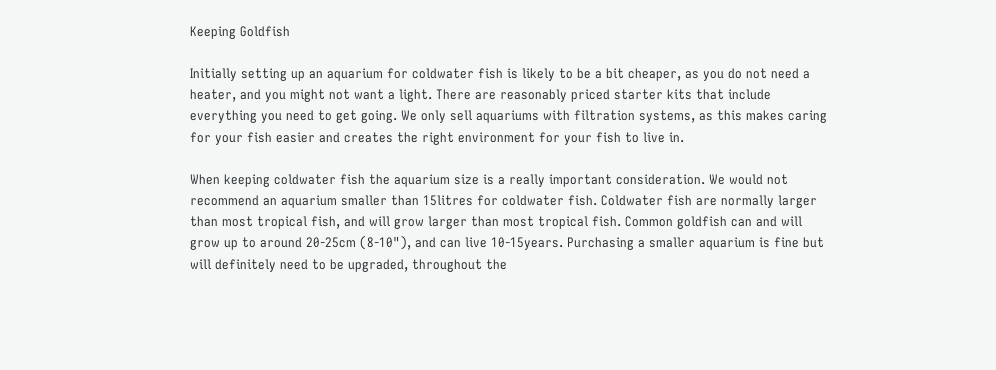Keeping Goldfish

Initially setting up an aquarium for coldwater fish is likely to be a bit cheaper, as you do not need a heater, and you might not want a light. There are reasonably priced starter kits that include everything you need to get going. We only sell aquariums with filtration systems, as this makes caring for your fish easier and creates the right environment for your fish to live in.

When keeping coldwater fish the aquarium size is a really important consideration. We would not recommend an aquarium smaller than 15litres for coldwater fish. Coldwater fish are normally larger than most tropical fish, and will grow larger than most tropical fish. Common goldfish can and will grow up to around 20-25cm (8-10"), and can live 10-15years. Purchasing a smaller aquarium is fine but will definitely need to be upgraded, throughout the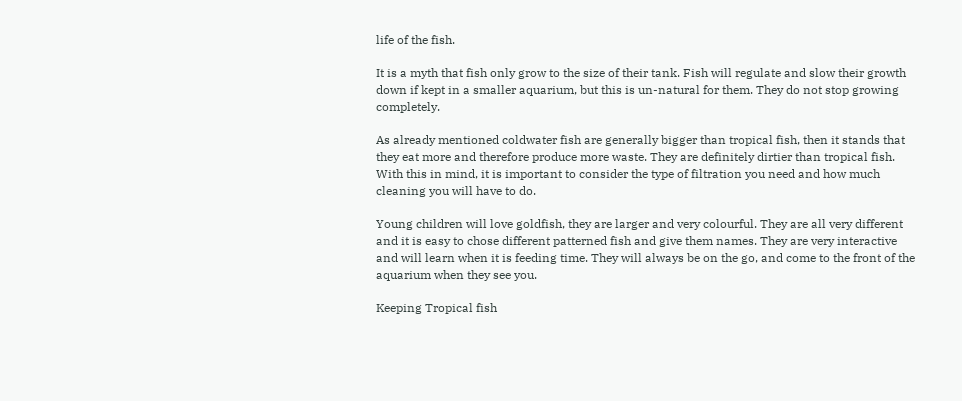life of the fish.

It is a myth that fish only grow to the size of their tank. Fish will regulate and slow their growth down if kept in a smaller aquarium, but this is un-natural for them. They do not stop growing completely.

As already mentioned coldwater fish are generally bigger than tropical fish, then it stands that they eat more and therefore produce more waste. They are definitely dirtier than tropical fish. With this in mind, it is important to consider the type of filtration you need and how much cleaning you will have to do.

Young children will love goldfish, they are larger and very colourful. They are all very different and it is easy to chose different patterned fish and give them names. They are very interactive and will learn when it is feeding time. They will always be on the go, and come to the front of the aquarium when they see you.

Keeping Tropical fish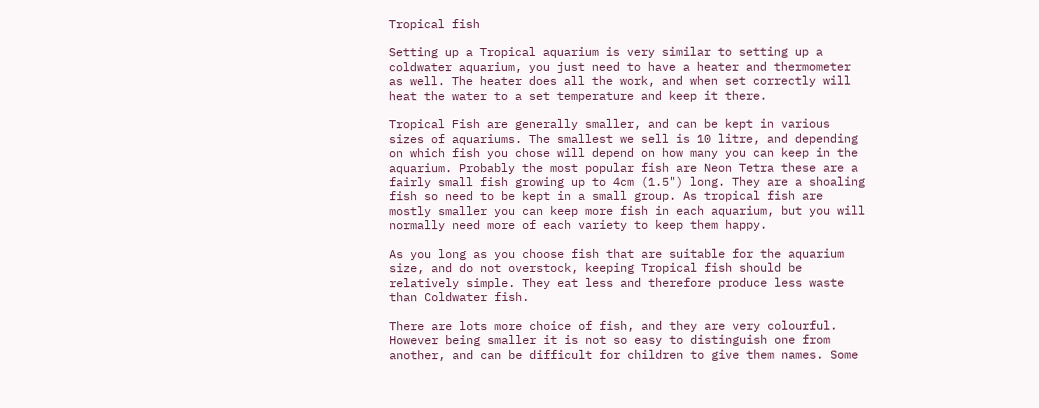Tropical fish

Setting up a Tropical aquarium is very similar to setting up a coldwater aquarium, you just need to have a heater and thermometer as well. The heater does all the work, and when set correctly will heat the water to a set temperature and keep it there.

Tropical Fish are generally smaller, and can be kept in various sizes of aquariums. The smallest we sell is 10 litre, and depending on which fish you chose will depend on how many you can keep in the aquarium. Probably the most popular fish are Neon Tetra these are a fairly small fish growing up to 4cm (1.5") long. They are a shoaling fish so need to be kept in a small group. As tropical fish are mostly smaller you can keep more fish in each aquarium, but you will normally need more of each variety to keep them happy.

As you long as you choose fish that are suitable for the aquarium size, and do not overstock, keeping Tropical fish should be relatively simple. They eat less and therefore produce less waste than Coldwater fish.

There are lots more choice of fish, and they are very colourful. However being smaller it is not so easy to distinguish one from another, and can be difficult for children to give them names. Some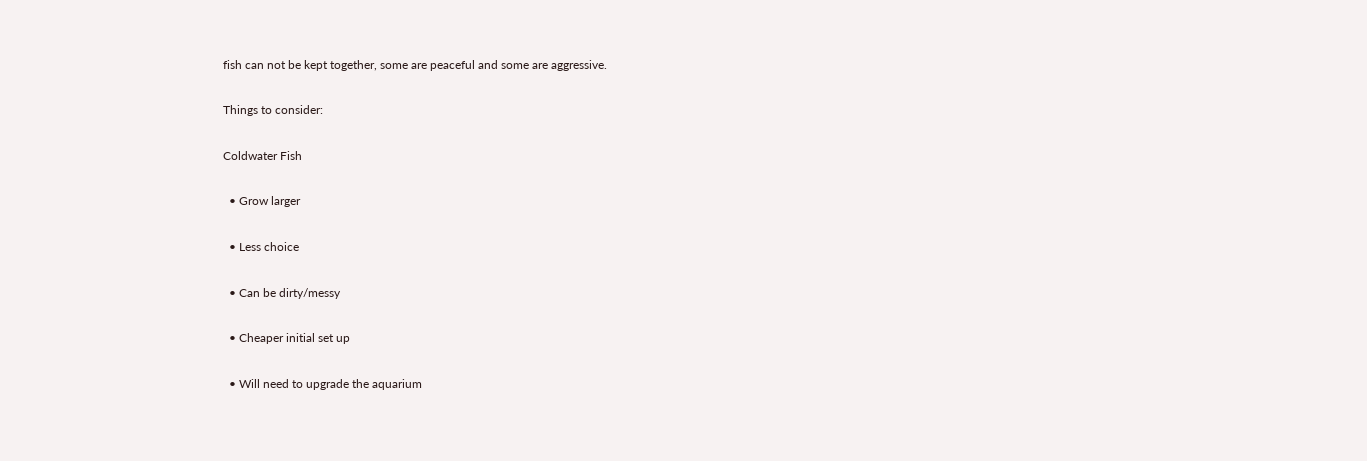fish can not be kept together, some are peaceful and some are aggressive.

Things to consider:

Coldwater Fish

  • Grow larger

  • Less choice

  • Can be dirty/messy

  • Cheaper initial set up

  • Will need to upgrade the aquarium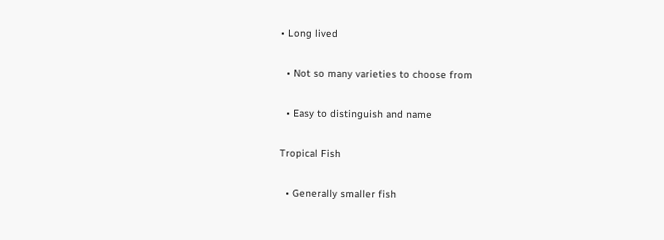• Long lived

  • Not so many varieties to choose from

  • Easy to distinguish and name

Tropical Fish

  • Generally smaller fish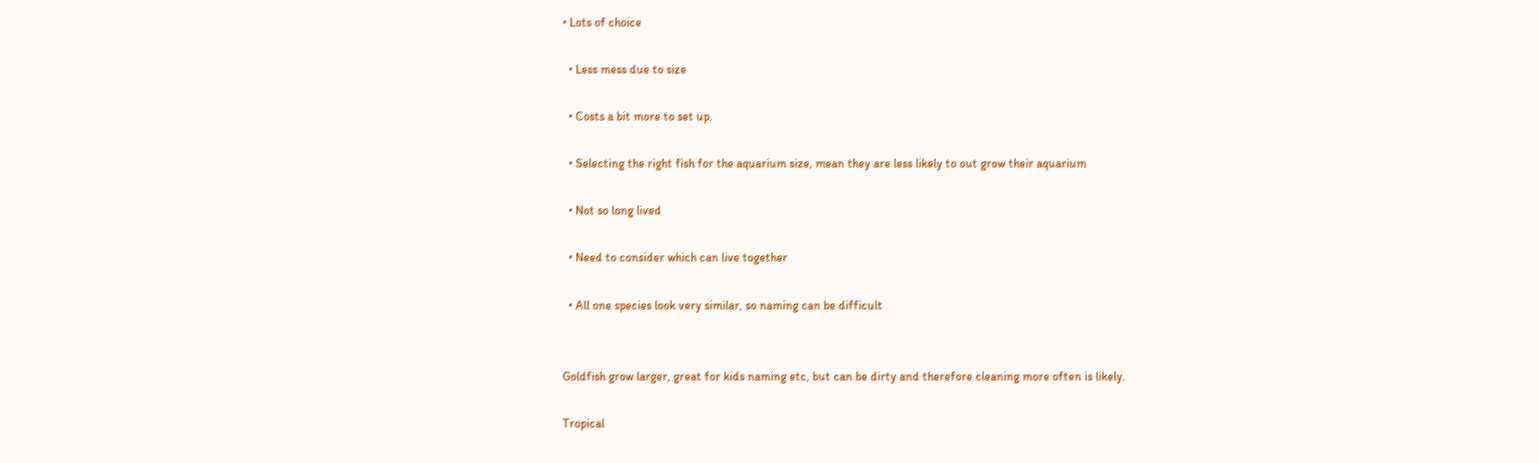• Lots of choice

  • Less mess due to size

  • Costs a bit more to set up.

  • Selecting the right fish for the aquarium size, mean they are less likely to out grow their aquarium

  • Not so long lived

  • Need to consider which can live together

  • All one species look very similar, so naming can be difficult


Goldfish grow larger, great for kids naming etc, but can be dirty and therefore cleaning more often is likely.

Tropical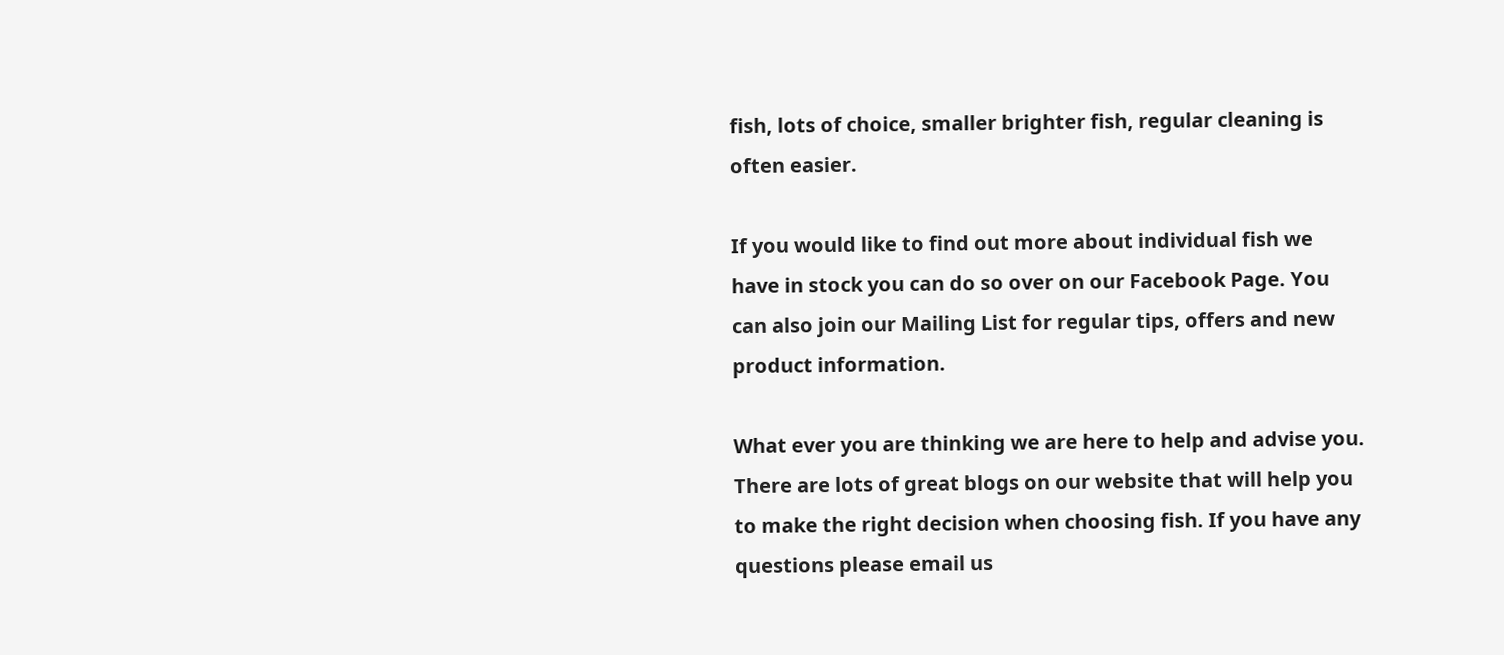fish, lots of choice, smaller brighter fish, regular cleaning is often easier.

If you would like to find out more about individual fish we have in stock you can do so over on our Facebook Page. You can also join our Mailing List for regular tips, offers and new product information.

What ever you are thinking we are here to help and advise you. There are lots of great blogs on our website that will help you to make the right decision when choosing fish. If you have any questions please email us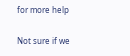for more help

Not sure if we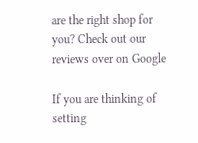are the right shop for you? Check out our reviews over on Google

If you are thinking of setting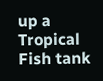up a Tropical Fish tank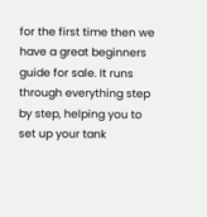for the first time then we have a great beginners guide for sale. It runs through everything step by step, helping you to set up your tank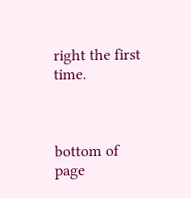right the first time.



bottom of page